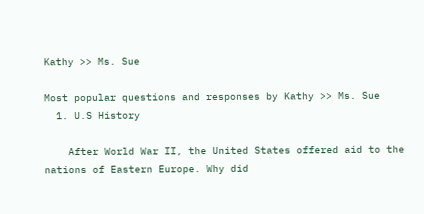Kathy >> Ms. Sue

Most popular questions and responses by Kathy >> Ms. Sue
  1. U.S History

    After World War II, the United States offered aid to the nations of Eastern Europe. Why did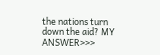the nations turn down the aid? MY ANSWER>>>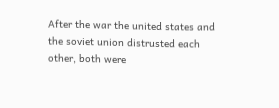After the war the united states and the soviet union distrusted each other, both were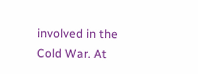involved in the Cold War. At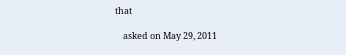that

    asked on May 29, 2011